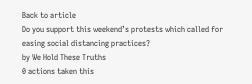Back to article
Do you support this weekend’s protests which called for easing social distancing practices?
by We Hold These Truths
0 actions taken this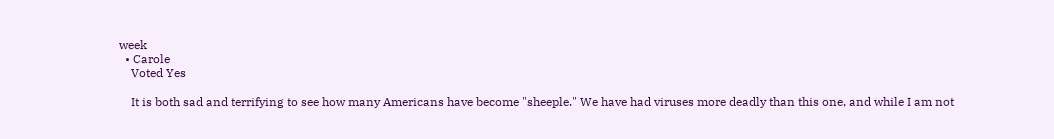week
  • Carole
    Voted Yes

    It is both sad and terrifying to see how many Americans have become "sheeple." We have had viruses more deadly than this one, and while I am not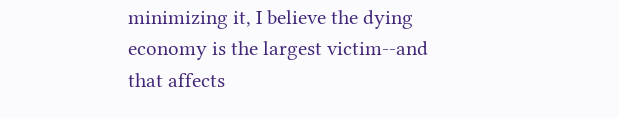minimizing it, I believe the dying economy is the largest victim--and that affects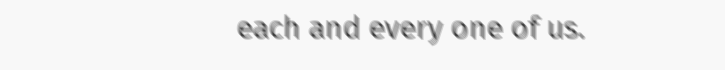each and every one of us.